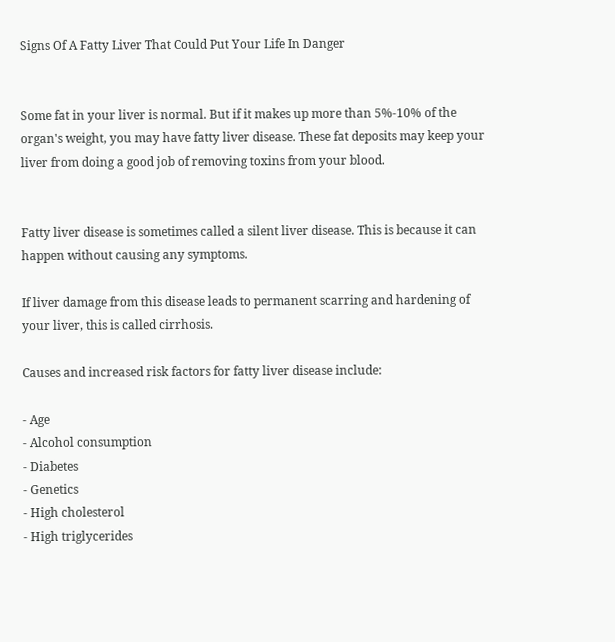Signs Of A Fatty Liver That Could Put Your Life In Danger


Some fat in your liver is normal. But if it makes up more than 5%-10% of the organ's weight, you may have fatty liver disease. These fat deposits may keep your liver from doing a good job of removing toxins from your blood.


Fatty liver disease is sometimes called a silent liver disease. This is because it can happen without causing any symptoms.

If liver damage from this disease leads to permanent scarring and hardening of your liver, this is called cirrhosis.

Causes and increased risk factors for fatty liver disease include:

- Age
- Alcohol consumption
- Diabetes
- Genetics
- High cholesterol
- High triglycerides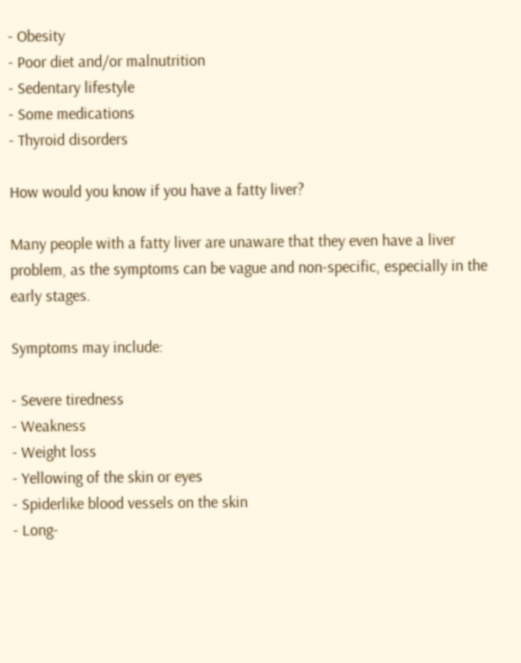- Obesity
- Poor diet and/or malnutrition
- Sedentary lifestyle
- Some medications
- Thyroid disorders

How would you know if you have a fatty liver?

Many people with a fatty liver are unaware that they even have a liver problem, as the symptoms can be vague and non-specific, especially in the early stages.

Symptoms may include:

- Severe tiredness
- Weakness
- Weight loss
- Yellowing of the skin or eyes
- Spiderlike blood vessels on the skin
- Long-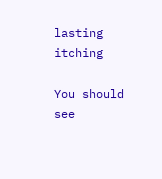lasting itching

You should see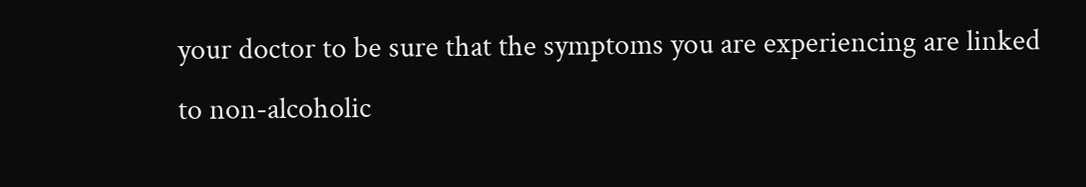your doctor to be sure that the symptoms you are experiencing are linked to non-alcoholic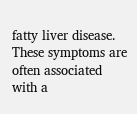fatty liver disease. These symptoms are often associated with a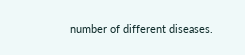number of different diseases.